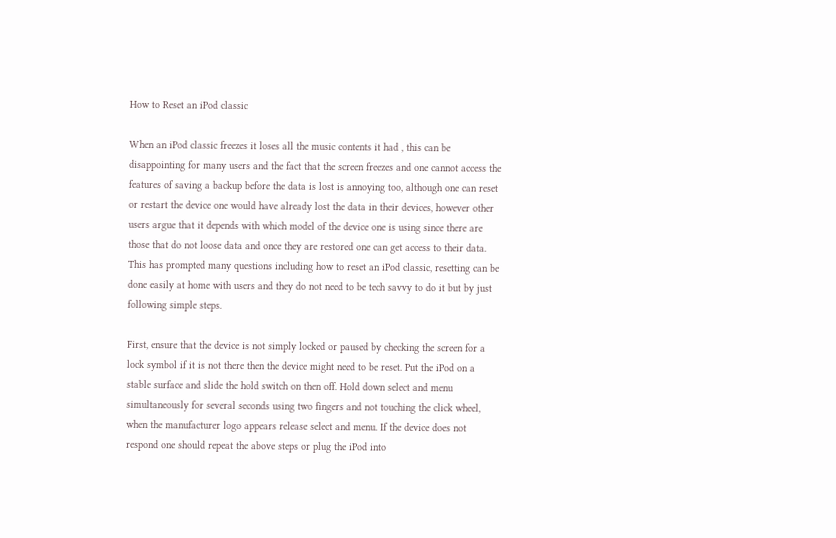How to Reset an iPod classic

When an iPod classic freezes it loses all the music contents it had , this can be disappointing for many users and the fact that the screen freezes and one cannot access the features of saving a backup before the data is lost is annoying too, although one can reset or restart the device one would have already lost the data in their devices, however other users argue that it depends with which model of the device one is using since there are those that do not loose data and once they are restored one can get access to their data. This has prompted many questions including how to reset an iPod classic, resetting can be done easily at home with users and they do not need to be tech savvy to do it but by just following simple steps.

First, ensure that the device is not simply locked or paused by checking the screen for a lock symbol if it is not there then the device might need to be reset. Put the iPod on a stable surface and slide the hold switch on then off. Hold down select and menu simultaneously for several seconds using two fingers and not touching the click wheel, when the manufacturer logo appears release select and menu. If the device does not respond one should repeat the above steps or plug the iPod into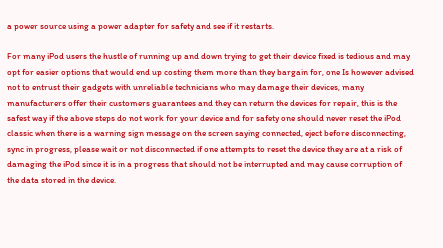a power source using a power adapter for safety and see if it restarts.

For many iPod users the hustle of running up and down trying to get their device fixed is tedious and may opt for easier options that would end up costing them more than they bargain for, one Is however advised not to entrust their gadgets with unreliable technicians who may damage their devices, many manufacturers offer their customers guarantees and they can return the devices for repair, this is the safest way if the above steps do not work for your device and for safety one should never reset the iPod classic when there is a warning sign message on the screen saying connected, eject before disconnecting,  sync in progress, please wait or not disconnected if one attempts to reset the device they are at a risk of damaging the iPod since it is in a progress that should not be interrupted and may cause corruption of the data stored in the device.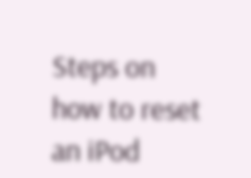Steps on how to reset an iPod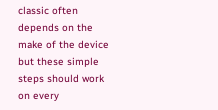classic often depends on the make of the device but these simple steps should work on every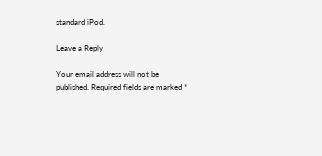standard iPod.

Leave a Reply

Your email address will not be published. Required fields are marked *